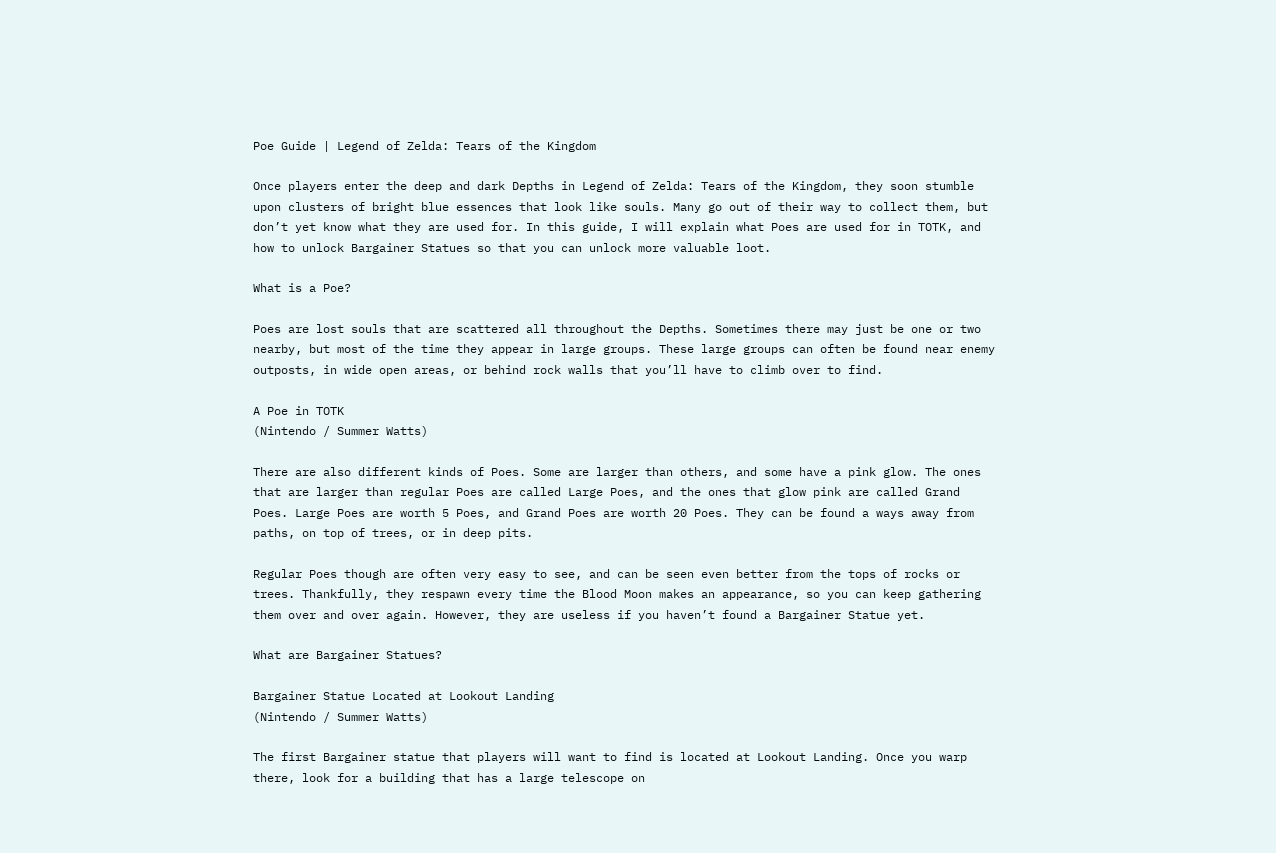Poe Guide | Legend of Zelda: Tears of the Kingdom

Once players enter the deep and dark Depths in Legend of Zelda: Tears of the Kingdom, they soon stumble upon clusters of bright blue essences that look like souls. Many go out of their way to collect them, but don’t yet know what they are used for. In this guide, I will explain what Poes are used for in TOTK, and how to unlock Bargainer Statues so that you can unlock more valuable loot.

What is a Poe?

Poes are lost souls that are scattered all throughout the Depths. Sometimes there may just be one or two nearby, but most of the time they appear in large groups. These large groups can often be found near enemy outposts, in wide open areas, or behind rock walls that you’ll have to climb over to find.

A Poe in TOTK
(Nintendo / Summer Watts)

There are also different kinds of Poes. Some are larger than others, and some have a pink glow. The ones that are larger than regular Poes are called Large Poes, and the ones that glow pink are called Grand Poes. Large Poes are worth 5 Poes, and Grand Poes are worth 20 Poes. They can be found a ways away from paths, on top of trees, or in deep pits.

Regular Poes though are often very easy to see, and can be seen even better from the tops of rocks or trees. Thankfully, they respawn every time the Blood Moon makes an appearance, so you can keep gathering them over and over again. However, they are useless if you haven’t found a Bargainer Statue yet.

What are Bargainer Statues?

Bargainer Statue Located at Lookout Landing
(Nintendo / Summer Watts)

The first Bargainer statue that players will want to find is located at Lookout Landing. Once you warp there, look for a building that has a large telescope on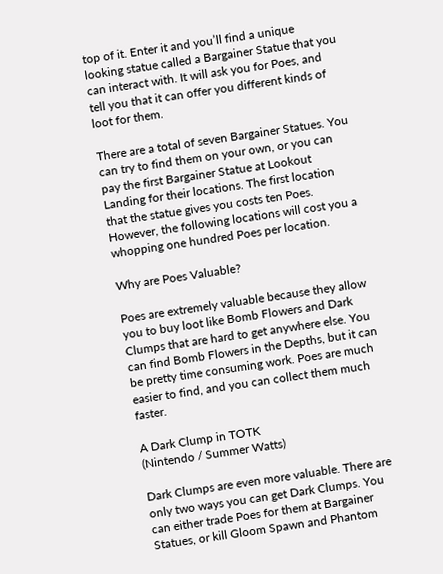top of it. Enter it and you’ll find a unique looking statue called a Bargainer Statue that you can interact with. It will ask you for Poes, and tell you that it can offer you different kinds of loot for them.

There are a total of seven Bargainer Statues. You can try to find them on your own, or you can pay the first Bargainer Statue at Lookout Landing for their locations. The first location that the statue gives you costs ten Poes. However, the following locations will cost you a whopping one hundred Poes per location.

Why are Poes Valuable?

Poes are extremely valuable because they allow you to buy loot like Bomb Flowers and Dark Clumps that are hard to get anywhere else. You can find Bomb Flowers in the Depths, but it can be pretty time consuming work. Poes are much easier to find, and you can collect them much faster.

A Dark Clump in TOTK
(Nintendo / Summer Watts)

Dark Clumps are even more valuable. There are only two ways you can get Dark Clumps. You can either trade Poes for them at Bargainer Statues, or kill Gloom Spawn and Phantom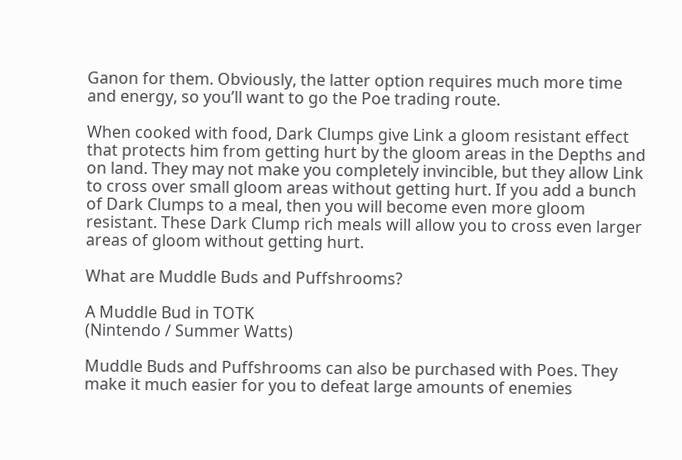Ganon for them. Obviously, the latter option requires much more time and energy, so you’ll want to go the Poe trading route.

When cooked with food, Dark Clumps give Link a gloom resistant effect that protects him from getting hurt by the gloom areas in the Depths and on land. They may not make you completely invincible, but they allow Link to cross over small gloom areas without getting hurt. If you add a bunch of Dark Clumps to a meal, then you will become even more gloom resistant. These Dark Clump rich meals will allow you to cross even larger areas of gloom without getting hurt.

What are Muddle Buds and Puffshrooms?

A Muddle Bud in TOTK
(Nintendo / Summer Watts)

Muddle Buds and Puffshrooms can also be purchased with Poes. They make it much easier for you to defeat large amounts of enemies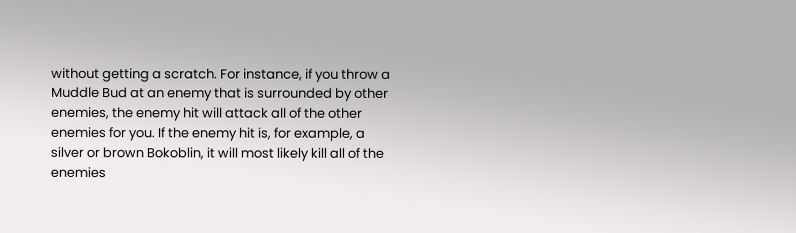without getting a scratch. For instance, if you throw a Muddle Bud at an enemy that is surrounded by other enemies, the enemy hit will attack all of the other enemies for you. If the enemy hit is, for example, a silver or brown Bokoblin, it will most likely kill all of the enemies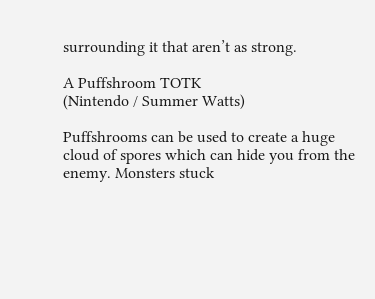surrounding it that aren’t as strong.

A Puffshroom TOTK
(Nintendo / Summer Watts)

Puffshrooms can be used to create a huge cloud of spores which can hide you from the enemy. Monsters stuck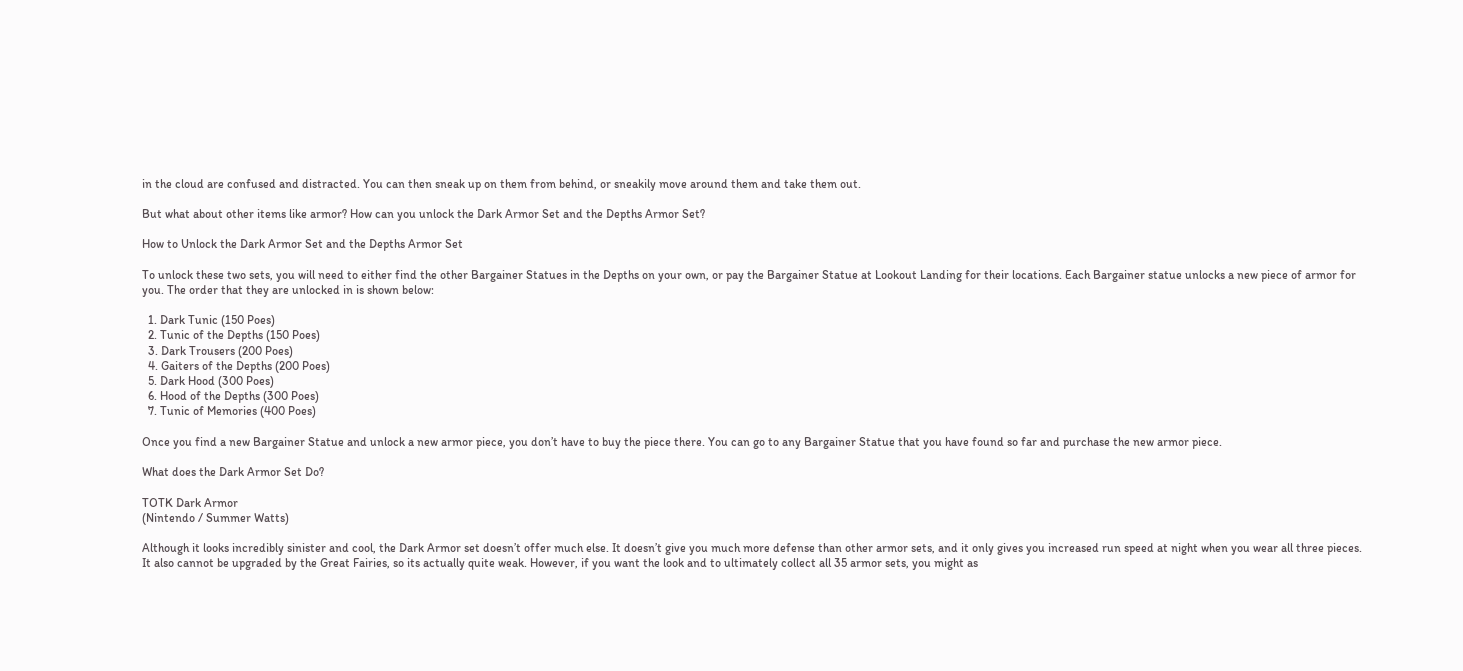in the cloud are confused and distracted. You can then sneak up on them from behind, or sneakily move around them and take them out.

But what about other items like armor? How can you unlock the Dark Armor Set and the Depths Armor Set?

How to Unlock the Dark Armor Set and the Depths Armor Set

To unlock these two sets, you will need to either find the other Bargainer Statues in the Depths on your own, or pay the Bargainer Statue at Lookout Landing for their locations. Each Bargainer statue unlocks a new piece of armor for you. The order that they are unlocked in is shown below:

  1. Dark Tunic (150 Poes)
  2. Tunic of the Depths (150 Poes)
  3. Dark Trousers (200 Poes)
  4. Gaiters of the Depths (200 Poes)
  5. Dark Hood (300 Poes)
  6. Hood of the Depths (300 Poes)
  7. Tunic of Memories (400 Poes)

Once you find a new Bargainer Statue and unlock a new armor piece, you don’t have to buy the piece there. You can go to any Bargainer Statue that you have found so far and purchase the new armor piece.

What does the Dark Armor Set Do?

TOTK Dark Armor
(Nintendo / Summer Watts)

Although it looks incredibly sinister and cool, the Dark Armor set doesn’t offer much else. It doesn’t give you much more defense than other armor sets, and it only gives you increased run speed at night when you wear all three pieces. It also cannot be upgraded by the Great Fairies, so its actually quite weak. However, if you want the look and to ultimately collect all 35 armor sets, you might as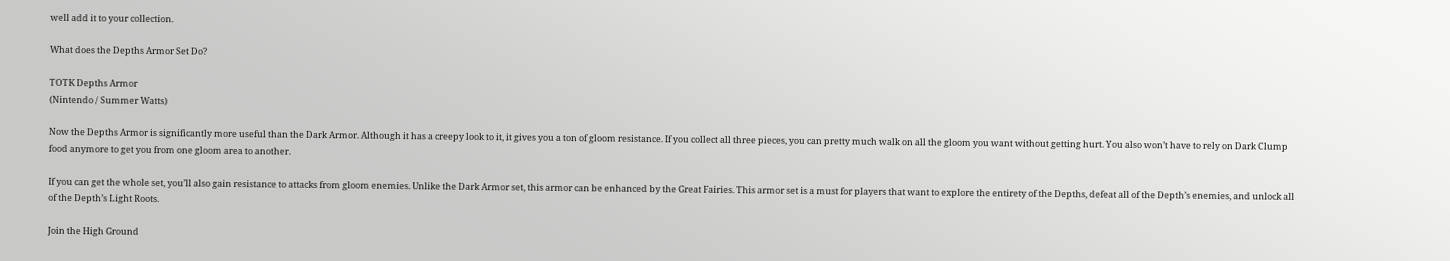well add it to your collection.

What does the Depths Armor Set Do?

TOTK Depths Armor
(Nintendo / Summer Watts)

Now the Depths Armor is significantly more useful than the Dark Armor. Although it has a creepy look to it, it gives you a ton of gloom resistance. If you collect all three pieces, you can pretty much walk on all the gloom you want without getting hurt. You also won’t have to rely on Dark Clump food anymore to get you from one gloom area to another.

If you can get the whole set, you’ll also gain resistance to attacks from gloom enemies. Unlike the Dark Armor set, this armor can be enhanced by the Great Fairies. This armor set is a must for players that want to explore the entirety of the Depths, defeat all of the Depth’s enemies, and unlock all of the Depth’s Light Roots.

Join the High Ground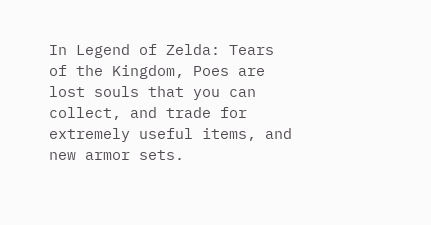In Legend of Zelda: Tears of the Kingdom, Poes are lost souls that you can collect, and trade for extremely useful items, and new armor sets.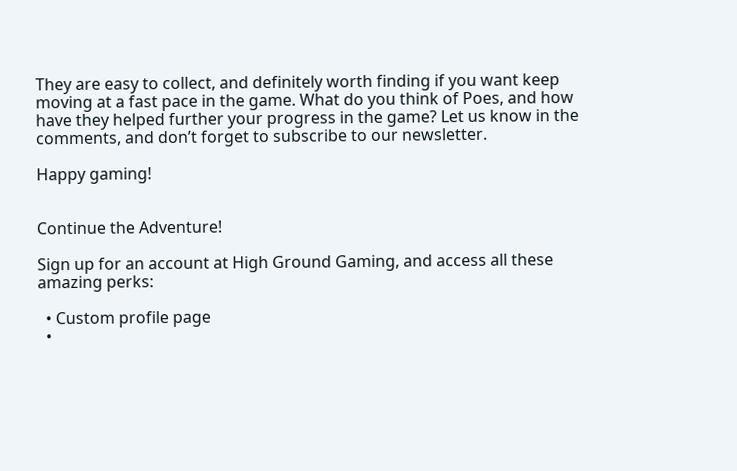They are easy to collect, and definitely worth finding if you want keep moving at a fast pace in the game. What do you think of Poes, and how have they helped further your progress in the game? Let us know in the comments, and don’t forget to subscribe to our newsletter.

Happy gaming!


Continue the Adventure!

Sign up for an account at High Ground Gaming, and access all these amazing perks:

  • Custom profile page
  •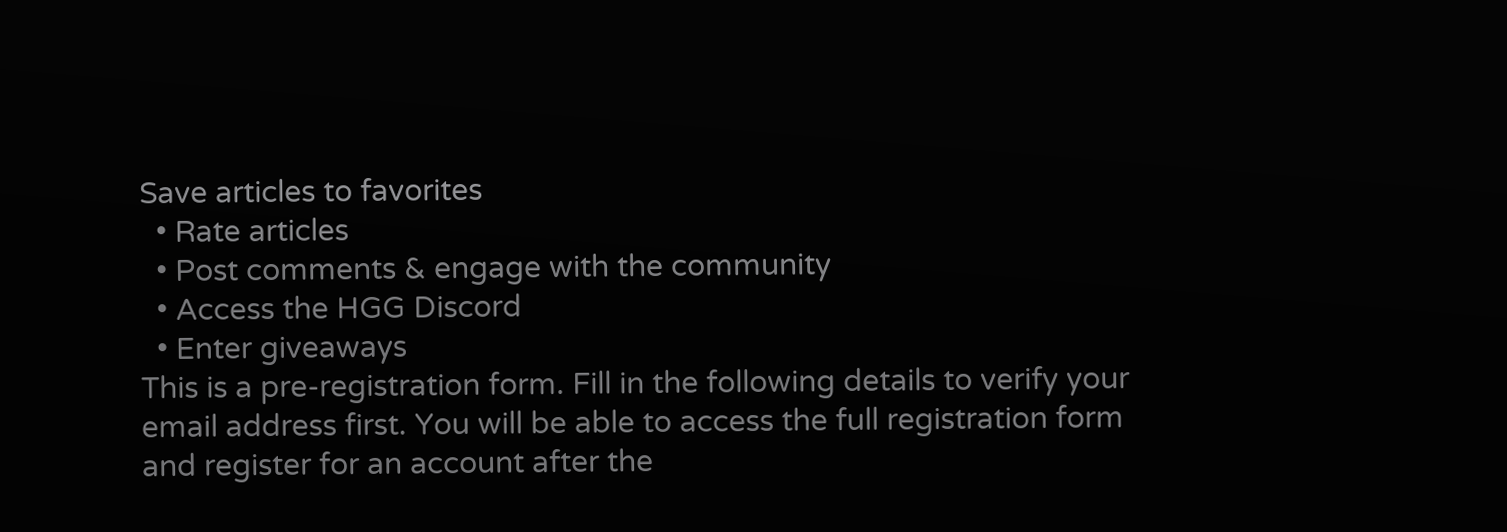Save articles to favorites
  • Rate articles
  • Post comments & engage with the community
  • Access the HGG Discord
  • Enter giveaways
This is a pre-registration form. Fill in the following details to verify your email address first. You will be able to access the full registration form and register for an account after the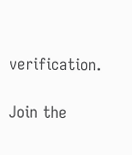verification.

Join the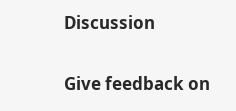Discussion

Give feedback on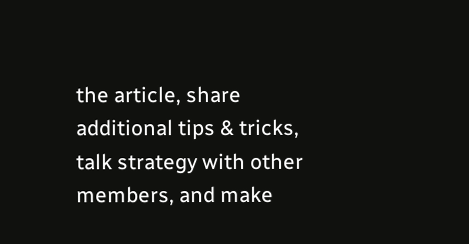the article, share additional tips & tricks, talk strategy with other members, and make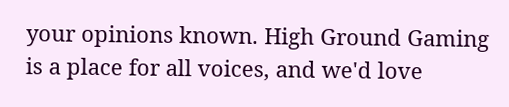your opinions known. High Ground Gaming is a place for all voices, and we'd love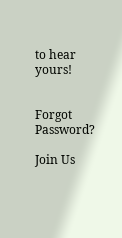to hear yours!


Forgot Password?

Join Us